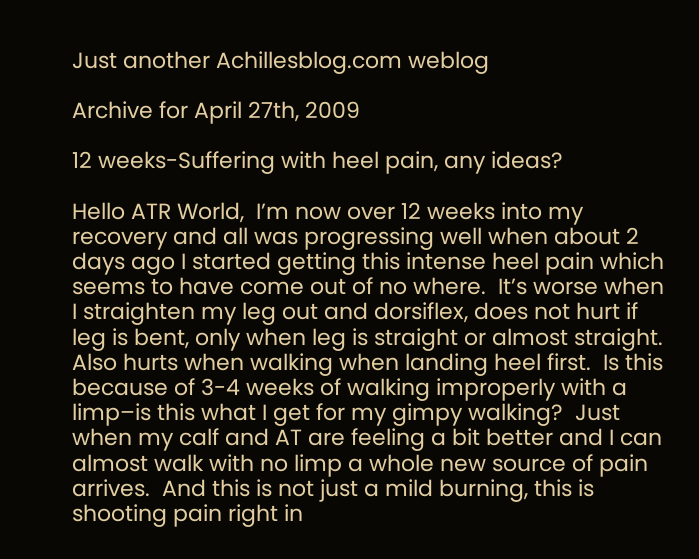Just another Achillesblog.com weblog

Archive for April 27th, 2009

12 weeks-Suffering with heel pain, any ideas?

Hello ATR World,  I’m now over 12 weeks into my recovery and all was progressing well when about 2 days ago I started getting this intense heel pain which seems to have come out of no where.  It’s worse when I straighten my leg out and dorsiflex, does not hurt if leg is bent, only when leg is straight or almost straight.  Also hurts when walking when landing heel first.  Is this because of 3-4 weeks of walking improperly with a limp–is this what I get for my gimpy walking?  Just when my calf and AT are feeling a bit better and I can almost walk with no limp a whole new source of pain arrives.  And this is not just a mild burning, this is shooting pain right in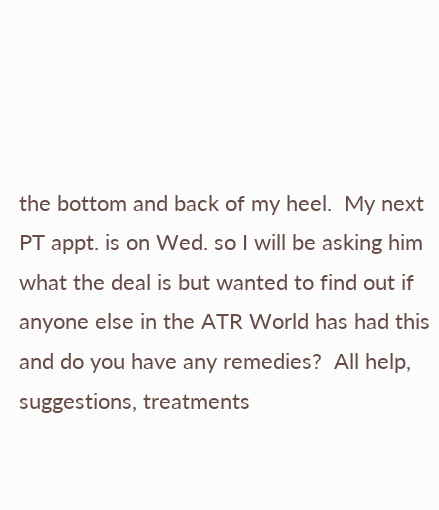the bottom and back of my heel.  My next PT appt. is on Wed. so I will be asking him what the deal is but wanted to find out if anyone else in the ATR World has had this and do you have any remedies?  All help, suggestions, treatments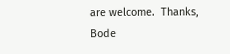are welcome.  Thanks, Bode